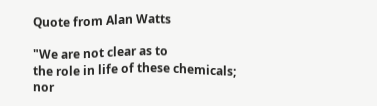Quote from Alan Watts

"We are not clear as to
the role in life of these chemicals;
nor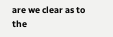are we clear as to
the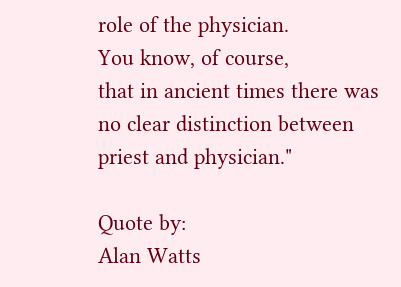role of the physician.
You know, of course,
that in ancient times there was
no clear distinction between
priest and physician."

Quote by:
Alan Watts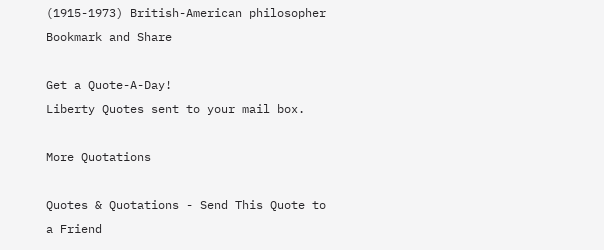(1915-1973) British-American philosopher
Bookmark and Share

Get a Quote-A-Day!
Liberty Quotes sent to your mail box.

More Quotations

Quotes & Quotations - Send This Quote to a Friend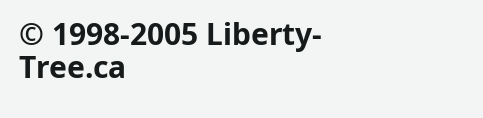© 1998-2005 Liberty-Tree.ca